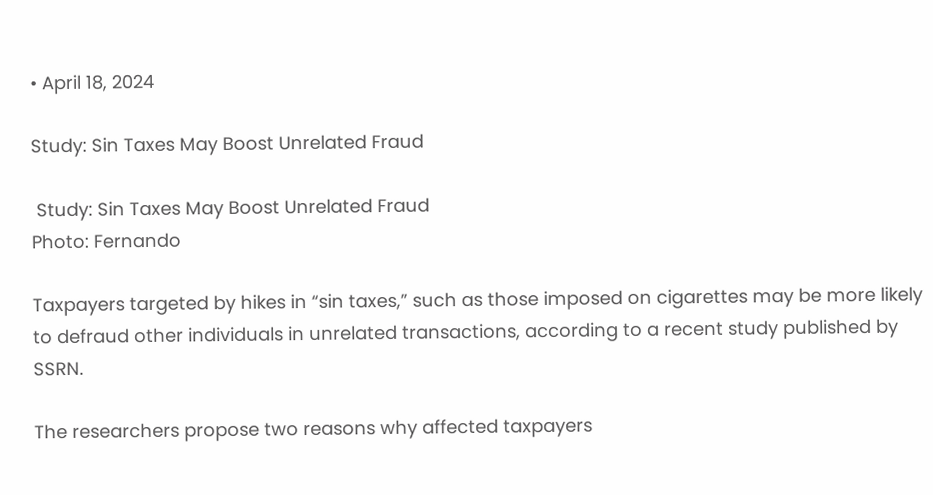• April 18, 2024

Study: Sin Taxes May Boost Unrelated Fraud

 Study: Sin Taxes May Boost Unrelated Fraud
Photo: Fernando

Taxpayers targeted by hikes in “sin taxes,” such as those imposed on cigarettes may be more likely to defraud other individuals in unrelated transactions, according to a recent study published by SSRN.

The researchers propose two reasons why affected taxpayers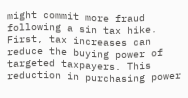might commit more fraud following a sin tax hike. First, tax increases can reduce the buying power of targeted taxpayers. This reduction in purchasing power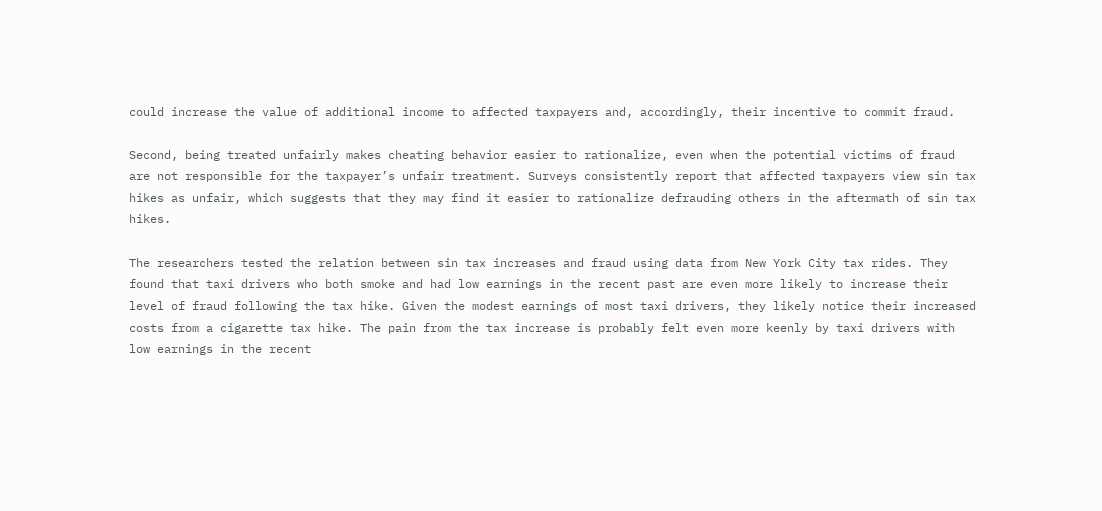could increase the value of additional income to affected taxpayers and, accordingly, their incentive to commit fraud.

Second, being treated unfairly makes cheating behavior easier to rationalize, even when the potential victims of fraud are not responsible for the taxpayer’s unfair treatment. Surveys consistently report that affected taxpayers view sin tax hikes as unfair, which suggests that they may find it easier to rationalize defrauding others in the aftermath of sin tax hikes.

The researchers tested the relation between sin tax increases and fraud using data from New York City tax rides. They found that taxi drivers who both smoke and had low earnings in the recent past are even more likely to increase their level of fraud following the tax hike. Given the modest earnings of most taxi drivers, they likely notice their increased costs from a cigarette tax hike. The pain from the tax increase is probably felt even more keenly by taxi drivers with low earnings in the recent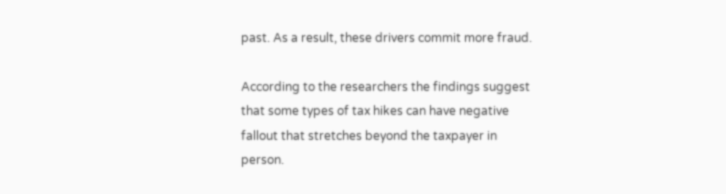past. As a result, these drivers commit more fraud.

According to the researchers the findings suggest that some types of tax hikes can have negative fallout that stretches beyond the taxpayer in person.